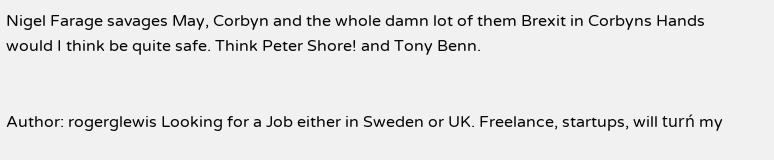Nigel Farage savages May, Corbyn and the whole damn lot of them Brexit in Corbyns Hands would I think be quite safe. Think Peter Shore! and Tony Benn.


Author: rogerglewis Looking for a Job either in Sweden or UK. Freelance, startups, will turń my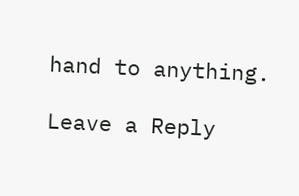hand to anything.

Leave a Reply